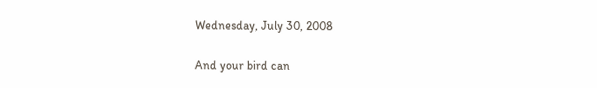Wednesday, July 30, 2008

And your bird can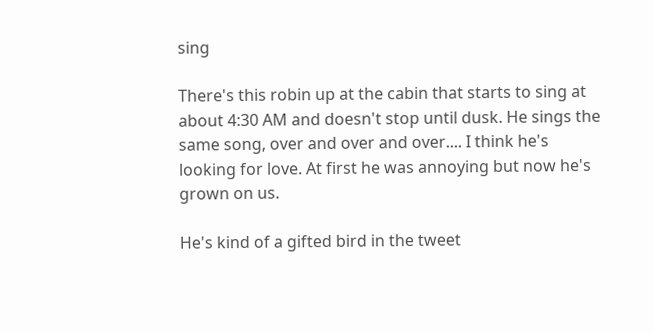sing

There's this robin up at the cabin that starts to sing at about 4:30 AM and doesn't stop until dusk. He sings the same song, over and over and over.... I think he's looking for love. At first he was annoying but now he's grown on us.

He's kind of a gifted bird in the tweet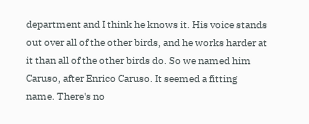department and I think he knows it. His voice stands out over all of the other birds, and he works harder at it than all of the other birds do. So we named him Caruso, after Enrico Caruso. It seemed a fitting name. There's no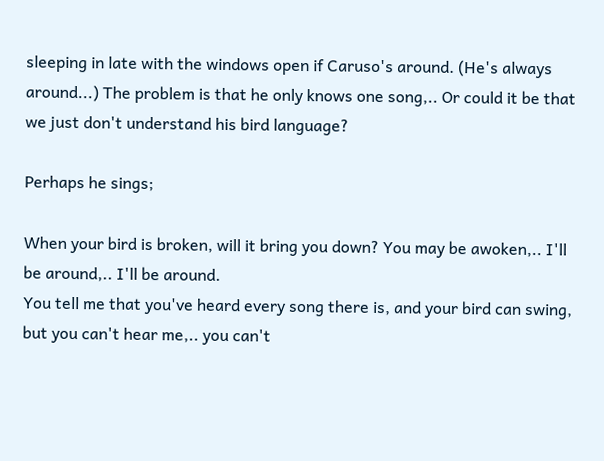sleeping in late with the windows open if Caruso's around. (He's always around...) The problem is that he only knows one song,.. Or could it be that we just don't understand his bird language?

Perhaps he sings;

When your bird is broken, will it bring you down? You may be awoken,.. I'll be around,.. I'll be around.
You tell me that you've heard every song there is, and your bird can swing, but you can't hear me,.. you can't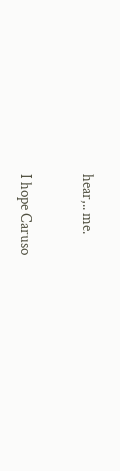hear,.. me.

I hope Caruso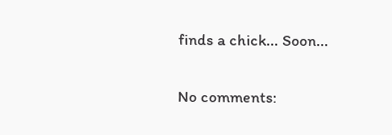finds a chick... Soon...

No comments: